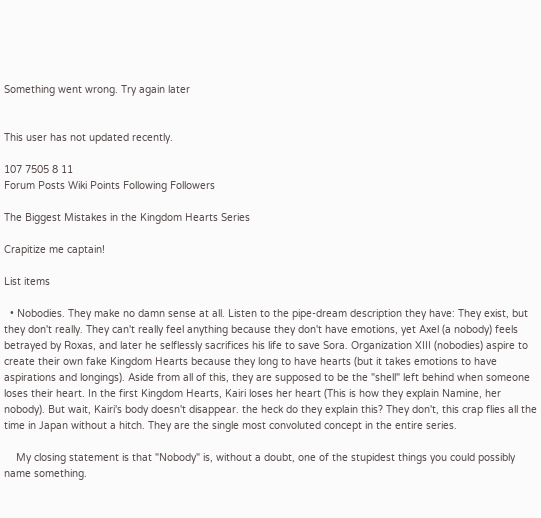Something went wrong. Try again later


This user has not updated recently.

107 7505 8 11
Forum Posts Wiki Points Following Followers

The Biggest Mistakes in the Kingdom Hearts Series

Crapitize me captain!

List items

  • Nobodies. They make no damn sense at all. Listen to the pipe-dream description they have: They exist, but they don't really. They can't really feel anything because they don't have emotions, yet Axel (a nobody) feels betrayed by Roxas, and later he selflessly sacrifices his life to save Sora. Organization XIII (nobodies) aspire to create their own fake Kingdom Hearts because they long to have hearts (but it takes emotions to have aspirations and longings). Aside from all of this, they are supposed to be the "shell" left behind when someone loses their heart. In the first Kingdom Hearts, Kairi loses her heart (This is how they explain Namine, her nobody). But wait, Kairi's body doesn't disappear. the heck do they explain this? They don't, this crap flies all the time in Japan without a hitch. They are the single most convoluted concept in the entire series.

    My closing statement is that "Nobody" is, without a doubt, one of the stupidest things you could possibly name something.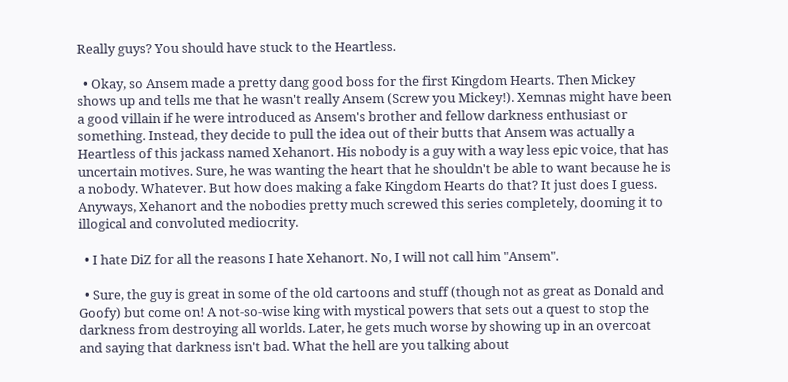Really guys? You should have stuck to the Heartless.

  • Okay, so Ansem made a pretty dang good boss for the first Kingdom Hearts. Then Mickey shows up and tells me that he wasn't really Ansem (Screw you Mickey!). Xemnas might have been a good villain if he were introduced as Ansem's brother and fellow darkness enthusiast or something. Instead, they decide to pull the idea out of their butts that Ansem was actually a Heartless of this jackass named Xehanort. His nobody is a guy with a way less epic voice, that has uncertain motives. Sure, he was wanting the heart that he shouldn't be able to want because he is a nobody. Whatever. But how does making a fake Kingdom Hearts do that? It just does I guess. Anyways, Xehanort and the nobodies pretty much screwed this series completely, dooming it to illogical and convoluted mediocrity.

  • I hate DiZ for all the reasons I hate Xehanort. No, I will not call him "Ansem".

  • Sure, the guy is great in some of the old cartoons and stuff (though not as great as Donald and Goofy) but come on! A not-so-wise king with mystical powers that sets out a quest to stop the darkness from destroying all worlds. Later, he gets much worse by showing up in an overcoat and saying that darkness isn't bad. What the hell are you talking about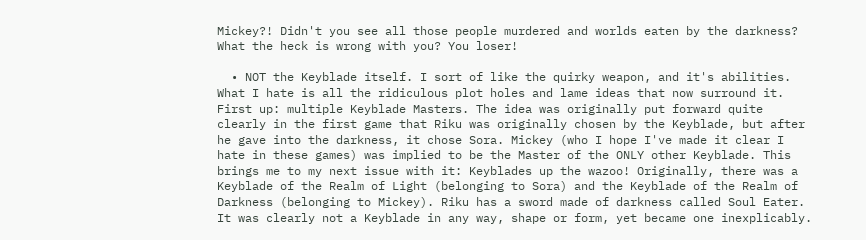Mickey?! Didn't you see all those people murdered and worlds eaten by the darkness? What the heck is wrong with you? You loser!

  • NOT the Keyblade itself. I sort of like the quirky weapon, and it's abilities. What I hate is all the ridiculous plot holes and lame ideas that now surround it. First up: multiple Keyblade Masters. The idea was originally put forward quite clearly in the first game that Riku was originally chosen by the Keyblade, but after he gave into the darkness, it chose Sora. Mickey (who I hope I've made it clear I hate in these games) was implied to be the Master of the ONLY other Keyblade. This brings me to my next issue with it: Keyblades up the wazoo! Originally, there was a Keyblade of the Realm of Light (belonging to Sora) and the Keyblade of the Realm of Darkness (belonging to Mickey). Riku has a sword made of darkness called Soul Eater. It was clearly not a Keyblade in any way, shape or form, yet became one inexplicably.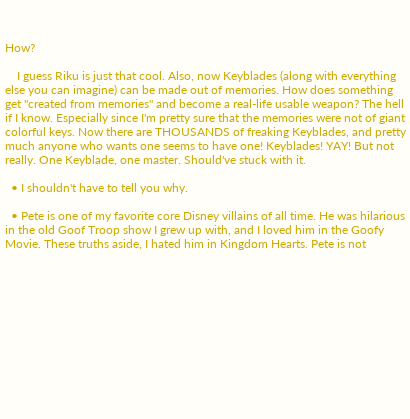How?

    I guess Riku is just that cool. Also, now Keyblades (along with everything else you can imagine) can be made out of memories. How does something get "created from memories" and become a real-life usable weapon? The hell if I know. Especially since I'm pretty sure that the memories were not of giant colorful keys. Now there are THOUSANDS of freaking Keyblades, and pretty much anyone who wants one seems to have one! Keyblades! YAY! But not really. One Keyblade, one master. Should've stuck with it.

  • I shouldn't have to tell you why.

  • Pete is one of my favorite core Disney villains of all time. He was hilarious in the old Goof Troop show I grew up with, and I loved him in the Goofy Movie. These truths aside, I hated him in Kingdom Hearts. Pete is not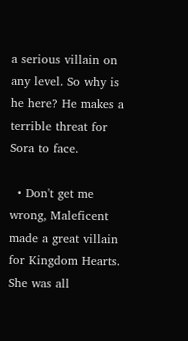a serious villain on any level. So why is he here? He makes a terrible threat for Sora to face.

  • Don't get me wrong, Maleficent made a great villain for Kingdom Hearts. She was all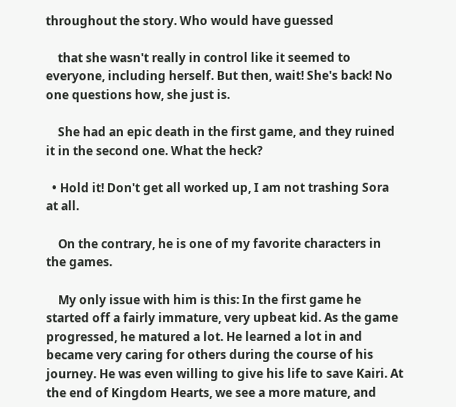throughout the story. Who would have guessed

    that she wasn't really in control like it seemed to everyone, including herself. But then, wait! She's back! No one questions how, she just is.

    She had an epic death in the first game, and they ruined it in the second one. What the heck?

  • Hold it! Don't get all worked up, I am not trashing Sora at all.

    On the contrary, he is one of my favorite characters in the games.

    My only issue with him is this: In the first game he started off a fairly immature, very upbeat kid. As the game progressed, he matured a lot. He learned a lot in and became very caring for others during the course of his journey. He was even willing to give his life to save Kairi. At the end of Kingdom Hearts, we see a more mature, and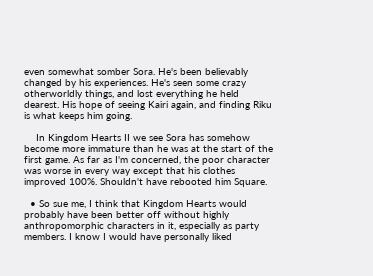even somewhat somber Sora. He's been believably changed by his experiences. He's seen some crazy otherworldly things, and lost everything he held dearest. His hope of seeing Kairi again, and finding Riku is what keeps him going.

    In Kingdom Hearts II we see Sora has somehow become more immature than he was at the start of the first game. As far as I'm concerned, the poor character was worse in every way except that his clothes improved 100%. Shouldn't have rebooted him Square.

  • So sue me, I think that Kingdom Hearts would probably have been better off without highly anthropomorphic characters in it, especially as party members. I know I would have personally liked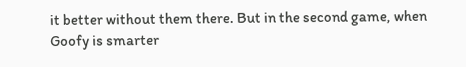it better without them there. But in the second game, when Goofy is smarter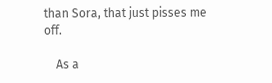than Sora, that just pisses me off.

    As a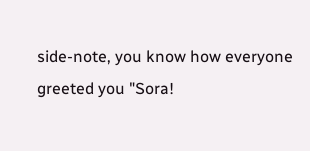side-note, you know how everyone greeted you "Sora!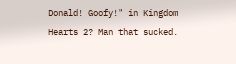Donald! Goofy!" in Kingdom Hearts 2? Man that sucked.